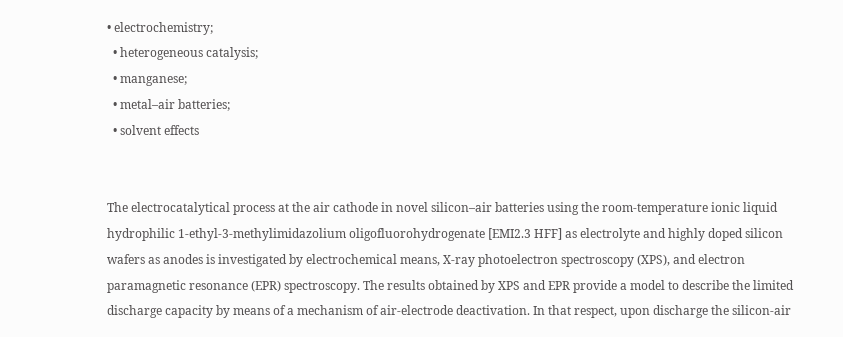• electrochemistry;
  • heterogeneous catalysis;
  • manganese;
  • metal–air batteries;
  • solvent effects


The electrocatalytical process at the air cathode in novel silicon–air batteries using the room-temperature ionic liquid hydrophilic 1-ethyl-3-methylimidazolium oligofluorohydrogenate [EMI2.3 HFF] as electrolyte and highly doped silicon wafers as anodes is investigated by electrochemical means, X-ray photoelectron spectroscopy (XPS), and electron paramagnetic resonance (EPR) spectroscopy. The results obtained by XPS and EPR provide a model to describe the limited discharge capacity by means of a mechanism of air-electrode deactivation. In that respect, upon discharge the silicon-air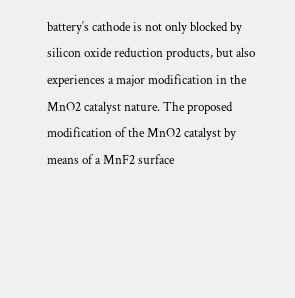battery′s cathode is not only blocked by silicon oxide reduction products, but also experiences a major modification in the MnO2 catalyst nature. The proposed modification of the MnO2 catalyst by means of a MnF2 surface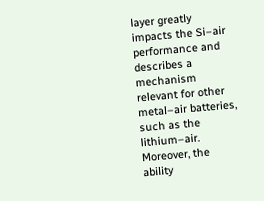layer greatly impacts the Si–air performance and describes a mechanism relevant for other metal–air batteries, such as the lithium–air. Moreover, the ability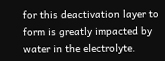for this deactivation layer to form is greatly impacted by water in the electrolyte.